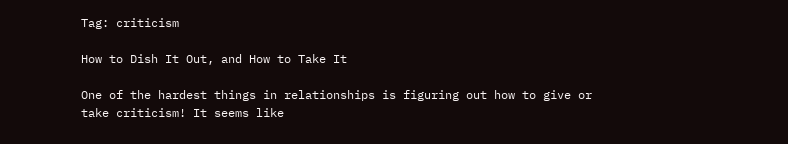Tag: criticism

How to Dish It Out, and How to Take It

One of the hardest things in relationships is figuring out how to give or take criticism! It seems like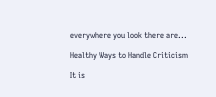everywhere you look there are...

Healthy Ways to Handle Criticism

It is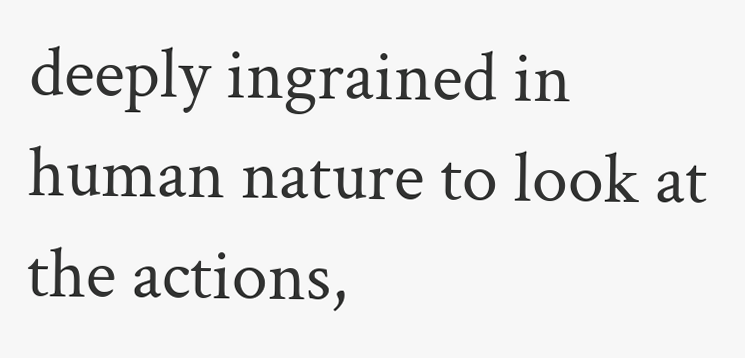deeply ingrained in human nature to look at the actions,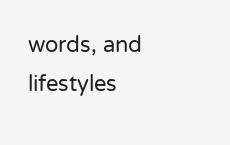words, and lifestyles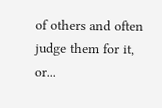of others and often judge them for it, or...